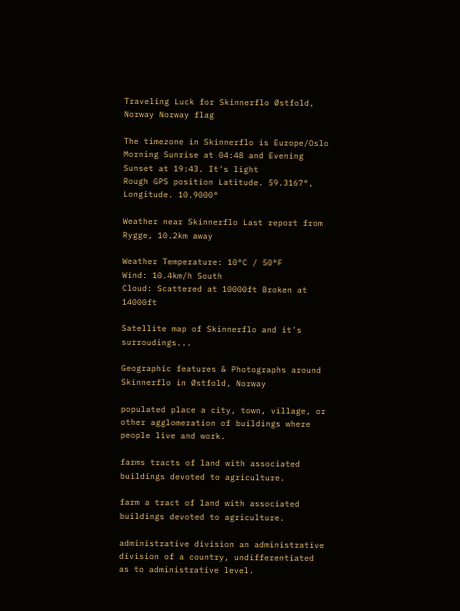Traveling Luck for Skinnerflo Østfold, Norway Norway flag

The timezone in Skinnerflo is Europe/Oslo
Morning Sunrise at 04:48 and Evening Sunset at 19:43. It's light
Rough GPS position Latitude. 59.3167°, Longitude. 10.9000°

Weather near Skinnerflo Last report from Rygge, 10.2km away

Weather Temperature: 10°C / 50°F
Wind: 10.4km/h South
Cloud: Scattered at 10000ft Broken at 14000ft

Satellite map of Skinnerflo and it's surroudings...

Geographic features & Photographs around Skinnerflo in Østfold, Norway

populated place a city, town, village, or other agglomeration of buildings where people live and work.

farms tracts of land with associated buildings devoted to agriculture.

farm a tract of land with associated buildings devoted to agriculture.

administrative division an administrative division of a country, undifferentiated as to administrative level.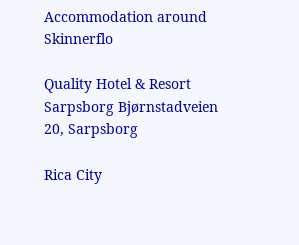Accommodation around Skinnerflo

Quality Hotel & Resort Sarpsborg Bjørnstadveien 20, Sarpsborg

Rica City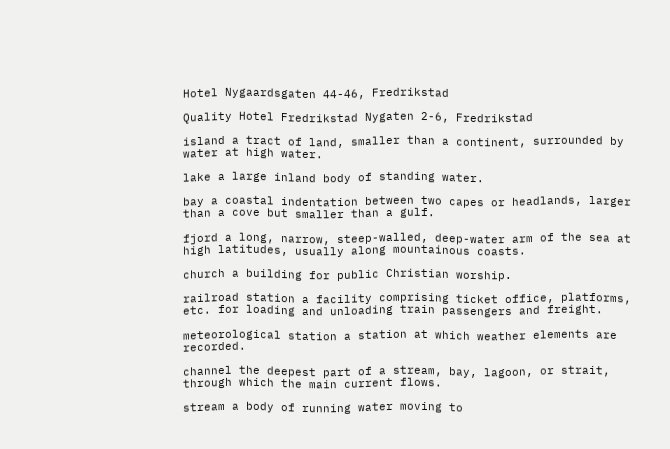Hotel Nygaardsgaten 44-46, Fredrikstad

Quality Hotel Fredrikstad Nygaten 2-6, Fredrikstad

island a tract of land, smaller than a continent, surrounded by water at high water.

lake a large inland body of standing water.

bay a coastal indentation between two capes or headlands, larger than a cove but smaller than a gulf.

fjord a long, narrow, steep-walled, deep-water arm of the sea at high latitudes, usually along mountainous coasts.

church a building for public Christian worship.

railroad station a facility comprising ticket office, platforms, etc. for loading and unloading train passengers and freight.

meteorological station a station at which weather elements are recorded.

channel the deepest part of a stream, bay, lagoon, or strait, through which the main current flows.

stream a body of running water moving to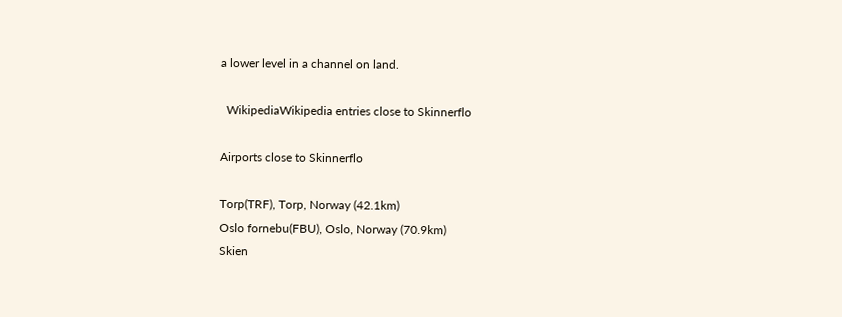a lower level in a channel on land.

  WikipediaWikipedia entries close to Skinnerflo

Airports close to Skinnerflo

Torp(TRF), Torp, Norway (42.1km)
Oslo fornebu(FBU), Oslo, Norway (70.9km)
Skien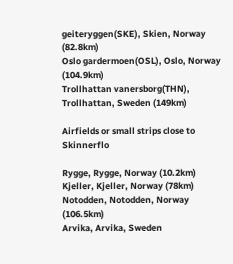geiteryggen(SKE), Skien, Norway (82.8km)
Oslo gardermoen(OSL), Oslo, Norway (104.9km)
Trollhattan vanersborg(THN), Trollhattan, Sweden (149km)

Airfields or small strips close to Skinnerflo

Rygge, Rygge, Norway (10.2km)
Kjeller, Kjeller, Norway (78km)
Notodden, Notodden, Norway (106.5km)
Arvika, Arvika, Sweden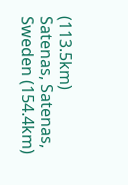(113.5km)
Satenas, Satenas, Sweden (154.4km)